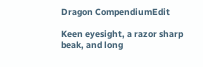Dragon CompendiumEdit

Keen eyesight, a razor sharp beak, and long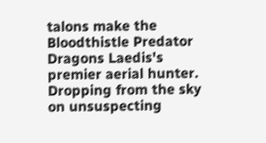talons make the Bloodthistle Predator Dragons Laedis's premier aerial hunter. Dropping from the sky on unsuspecting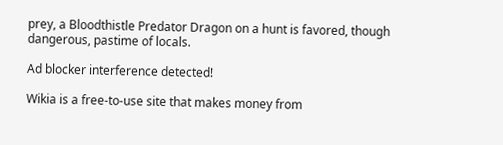prey, a Bloodthistle Predator Dragon on a hunt is favored, though dangerous, pastime of locals.

Ad blocker interference detected!

Wikia is a free-to-use site that makes money from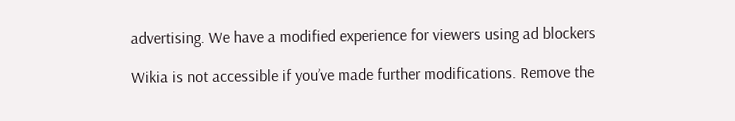advertising. We have a modified experience for viewers using ad blockers

Wikia is not accessible if you’ve made further modifications. Remove the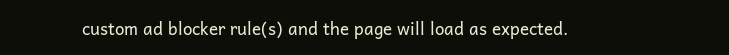custom ad blocker rule(s) and the page will load as expected.